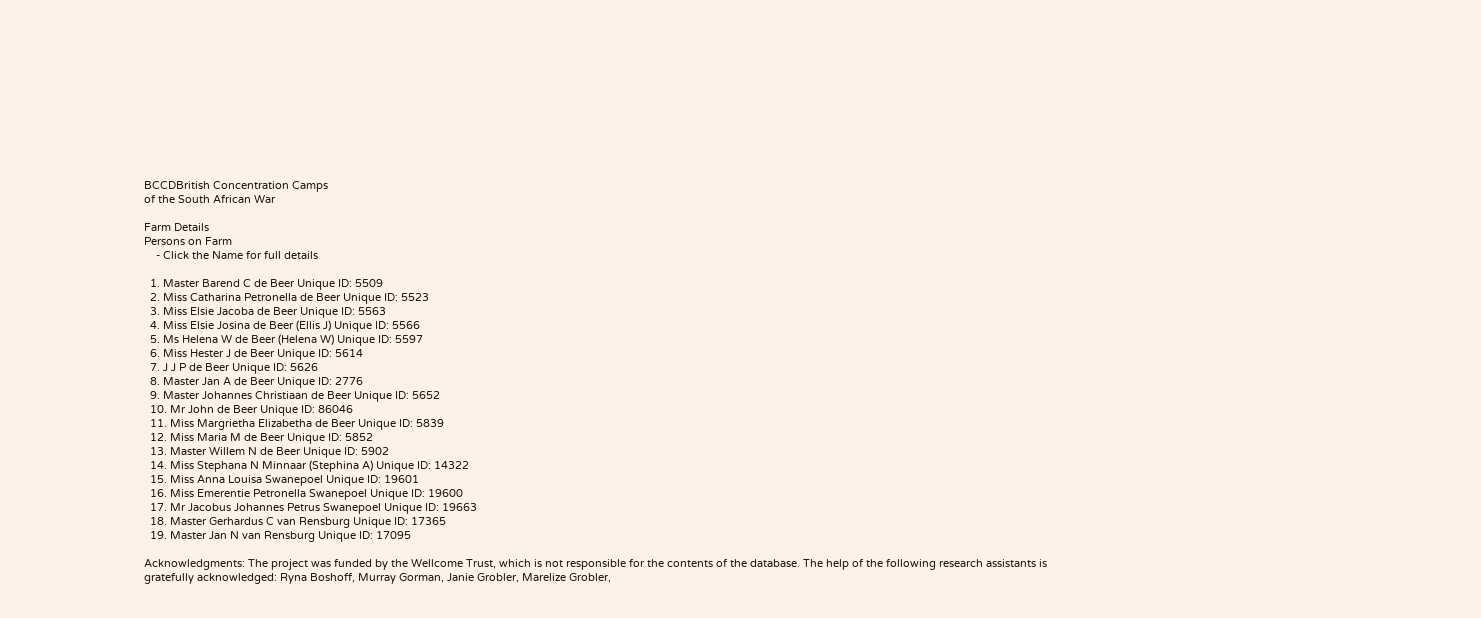BCCDBritish Concentration Camps
of the South African War

Farm Details
Persons on Farm
    - Click the Name for full details

  1. Master Barend C de Beer Unique ID: 5509
  2. Miss Catharina Petronella de Beer Unique ID: 5523
  3. Miss Elsie Jacoba de Beer Unique ID: 5563
  4. Miss Elsie Josina de Beer (Ellis J) Unique ID: 5566
  5. Ms Helena W de Beer (Helena W) Unique ID: 5597
  6. Miss Hester J de Beer Unique ID: 5614
  7. J J P de Beer Unique ID: 5626
  8. Master Jan A de Beer Unique ID: 2776
  9. Master Johannes Christiaan de Beer Unique ID: 5652
  10. Mr John de Beer Unique ID: 86046
  11. Miss Margrietha Elizabetha de Beer Unique ID: 5839
  12. Miss Maria M de Beer Unique ID: 5852
  13. Master Willem N de Beer Unique ID: 5902
  14. Miss Stephana N Minnaar (Stephina A) Unique ID: 14322
  15. Miss Anna Louisa Swanepoel Unique ID: 19601
  16. Miss Emerentie Petronella Swanepoel Unique ID: 19600
  17. Mr Jacobus Johannes Petrus Swanepoel Unique ID: 19663
  18. Master Gerhardus C van Rensburg Unique ID: 17365
  19. Master Jan N van Rensburg Unique ID: 17095

Acknowledgments: The project was funded by the Wellcome Trust, which is not responsible for the contents of the database. The help of the following research assistants is gratefully acknowledged: Ryna Boshoff, Murray Gorman, Janie Grobler, Marelize Grobler,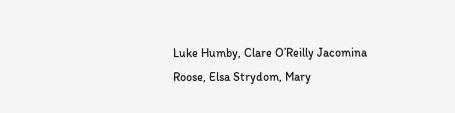Luke Humby, Clare O’Reilly Jacomina Roose, Elsa Strydom, Mary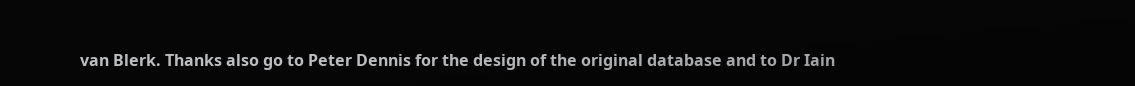van Blerk. Thanks also go to Peter Dennis for the design of the original database and to Dr Iain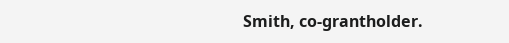Smith, co-grantholder.